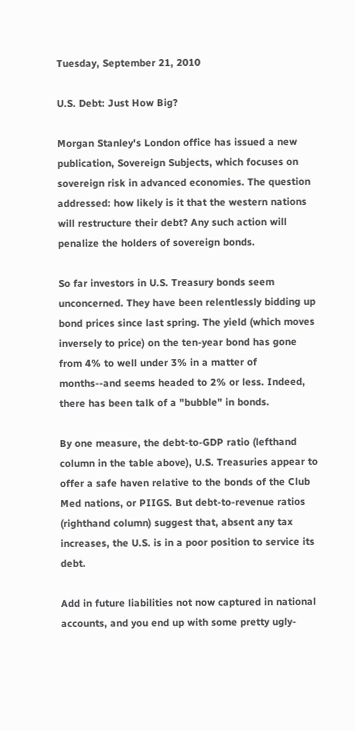Tuesday, September 21, 2010

U.S. Debt: Just How Big?

Morgan Stanley's London office has issued a new publication, Sovereign Subjects, which focuses on sovereign risk in advanced economies. The question addressed: how likely is it that the western nations will restructure their debt? Any such action will penalize the holders of sovereign bonds.

So far investors in U.S. Treasury bonds seem unconcerned. They have been relentlessly bidding up bond prices since last spring. The yield (which moves inversely to price) on the ten-year bond has gone from 4% to well under 3% in a matter of months--and seems headed to 2% or less. Indeed, there has been talk of a "bubble" in bonds.

By one measure, the debt-to-GDP ratio (lefthand column in the table above), U.S. Treasuries appear to offer a safe haven relative to the bonds of the Club Med nations, or PIIGS. But debt-to-revenue ratios (righthand column) suggest that, absent any tax increases, the U.S. is in a poor position to service its debt.

Add in future liabilities not now captured in national accounts, and you end up with some pretty ugly-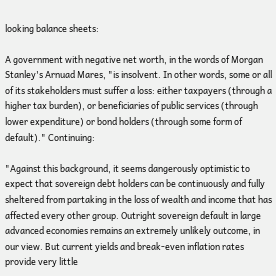looking balance sheets:

A government with negative net worth, in the words of Morgan Stanley's Arnuad Mares, "is insolvent. In other words, some or all of its stakeholders must suffer a loss: either taxpayers (through a higher tax burden), or beneficiaries of public services (through lower expenditure) or bond holders (through some form of default)." Continuing:

"Against this background, it seems dangerously optimistic to expect that sovereign debt holders can be continuously and fully sheltered from partaking in the loss of wealth and income that has affected every other group. Outright sovereign default in large advanced economies remains an extremely unlikely outcome, in our view. But current yields and break-even inflation rates provide very little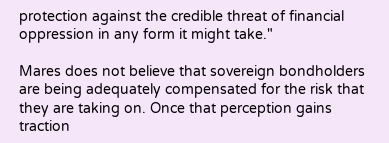protection against the credible threat of financial oppression in any form it might take."

Mares does not believe that sovereign bondholders are being adequately compensated for the risk that they are taking on. Once that perception gains traction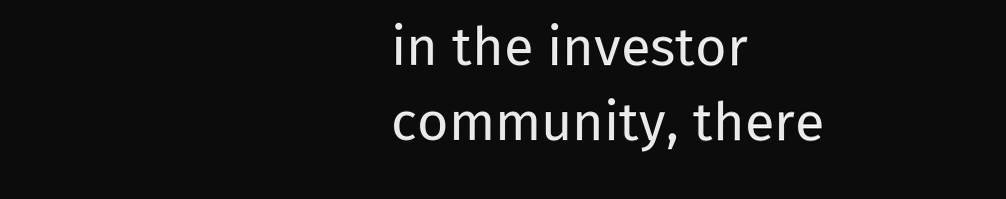in the investor community, there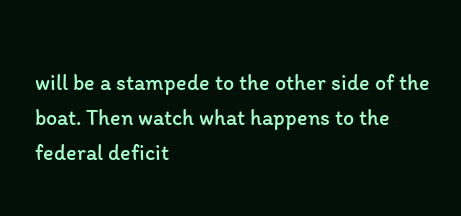will be a stampede to the other side of the boat. Then watch what happens to the federal deficit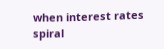when interest rates spiral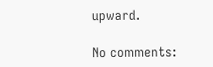upward.

No comments: